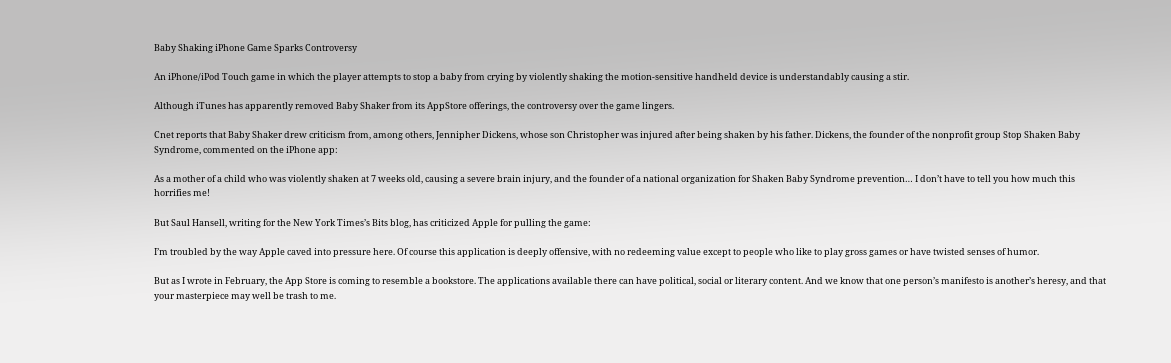Baby Shaking iPhone Game Sparks Controversy

An iPhone/iPod Touch game in which the player attempts to stop a baby from crying by violently shaking the motion-sensitive handheld device is understandably causing a stir.

Although iTunes has apparently removed Baby Shaker from its AppStore offerings, the controversy over the game lingers.

Cnet reports that Baby Shaker drew criticism from, among others, Jennipher Dickens, whose son Christopher was injured after being shaken by his father. Dickens, the founder of the nonprofit group Stop Shaken Baby Syndrome, commented on the iPhone app:

As a mother of a child who was violently shaken at 7 weeks old, causing a severe brain injury, and the founder of a national organization for Shaken Baby Syndrome prevention… I don’t have to tell you how much this horrifies me!

But Saul Hansell, writing for the New York Times’s Bits blog, has criticized Apple for pulling the game:

I’m troubled by the way Apple caved into pressure here. Of course this application is deeply offensive, with no redeeming value except to people who like to play gross games or have twisted senses of humor.

But as I wrote in February, the App Store is coming to resemble a bookstore. The applications available there can have political, social or literary content. And we know that one person’s manifesto is another’s heresy, and that your masterpiece may well be trash to me.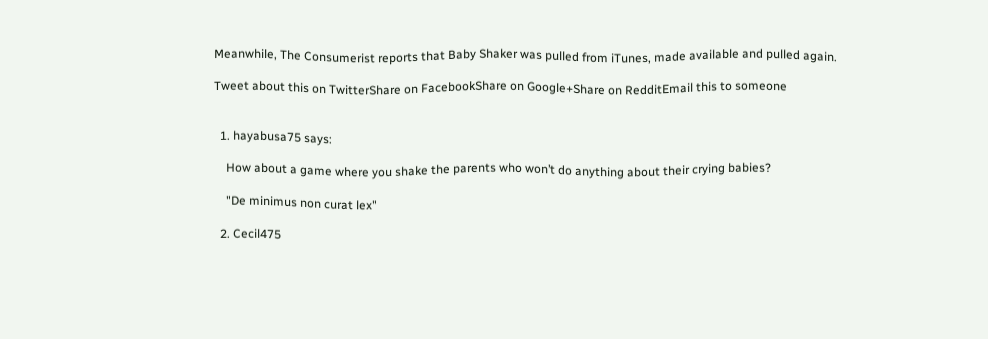Meanwhile, The Consumerist reports that Baby Shaker was pulled from iTunes, made available and pulled again.

Tweet about this on TwitterShare on FacebookShare on Google+Share on RedditEmail this to someone


  1. hayabusa75 says:

    How about a game where you shake the parents who won’t do anything about their crying babies?

    "De minimus non curat lex"

  2. Cecil475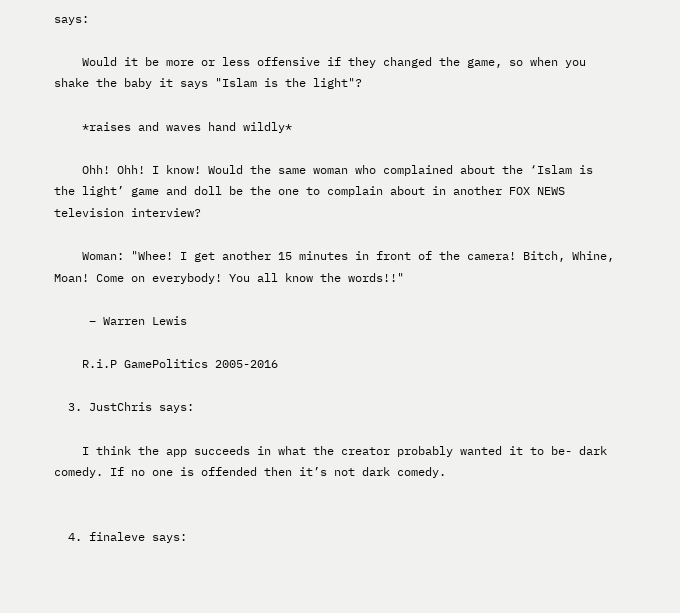says:

    Would it be more or less offensive if they changed the game, so when you shake the baby it says "Islam is the light"?

    *raises and waves hand wildly*

    Ohh! Ohh! I know! Would the same woman who complained about the ‘Islam is the light’ game and doll be the one to complain about in another FOX NEWS television interview?

    Woman: "Whee! I get another 15 minutes in front of the camera! Bitch, Whine, Moan! Come on everybody! You all know the words!!"

     – Warren Lewis

    R.i.P GamePolitics 2005-2016

  3. JustChris says:

    I think the app succeeds in what the creator probably wanted it to be- dark comedy. If no one is offended then it’s not dark comedy.


  4. finaleve says: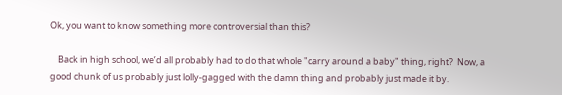Ok, you want to know something more controversial than this?

    Back in high school, we’d all probably had to do that whole "carry around a baby" thing, right?  Now, a good chunk of us probably just lolly-gagged with the damn thing and probably just made it by.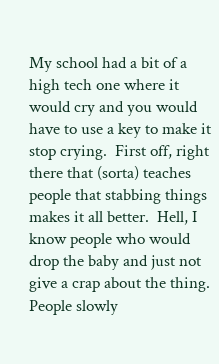My school had a bit of a high tech one where it would cry and you would have to use a key to make it stop crying.  First off, right there that (sorta) teaches people that stabbing things makes it all better.  Hell, I know people who would drop the baby and just not give a crap about the thing.  People slowly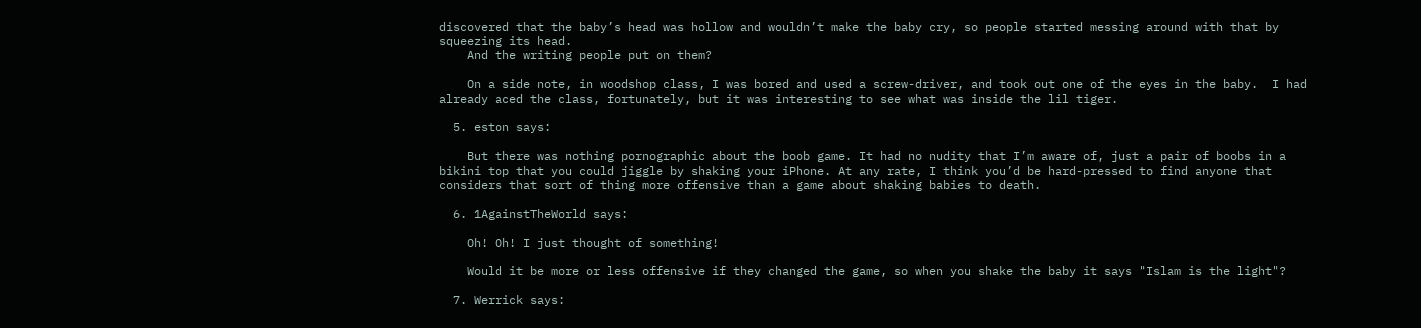discovered that the baby’s head was hollow and wouldn’t make the baby cry, so people started messing around with that by squeezing its head.
    And the writing people put on them?

    On a side note, in woodshop class, I was bored and used a screw-driver, and took out one of the eyes in the baby.  I had already aced the class, fortunately, but it was interesting to see what was inside the lil tiger.

  5. eston says:

    But there was nothing pornographic about the boob game. It had no nudity that I’m aware of, just a pair of boobs in a bikini top that you could jiggle by shaking your iPhone. At any rate, I think you’d be hard-pressed to find anyone that considers that sort of thing more offensive than a game about shaking babies to death.

  6. 1AgainstTheWorld says:

    Oh! Oh! I just thought of something!

    Would it be more or less offensive if they changed the game, so when you shake the baby it says "Islam is the light"?

  7. Werrick says: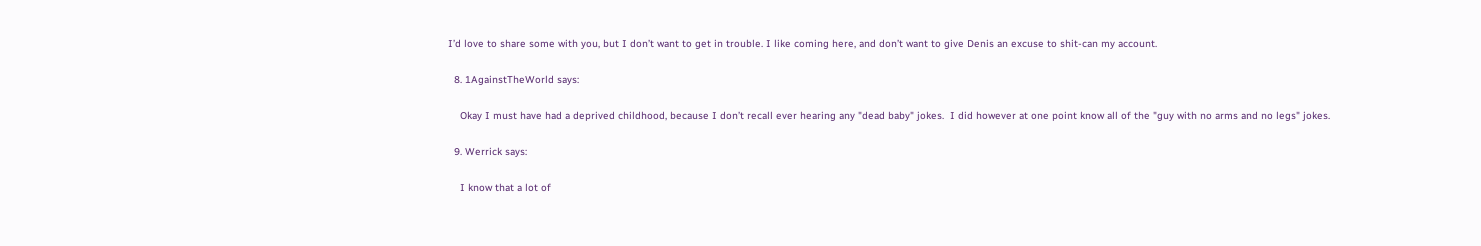I’d love to share some with you, but I don’t want to get in trouble. I like coming here, and don’t want to give Denis an excuse to shit-can my account.

  8. 1AgainstTheWorld says:

    Okay I must have had a deprived childhood, because I don’t recall ever hearing any "dead baby" jokes.  I did however at one point know all of the "guy with no arms and no legs" jokes.

  9. Werrick says:

    I know that a lot of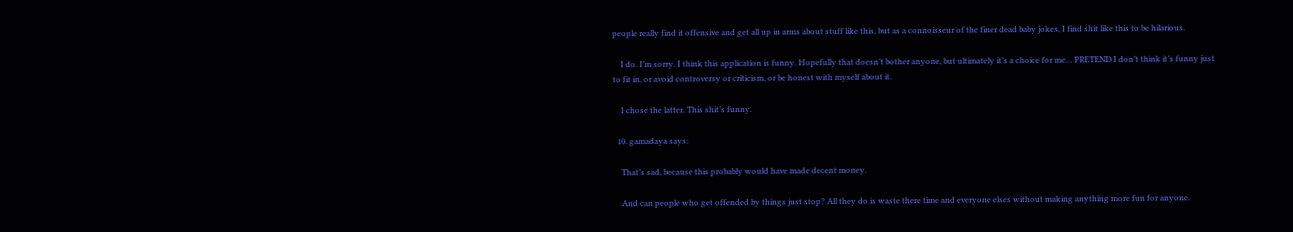people really find it offensive and get all up in arms about stuff like this, but as a connoisseur of the finer dead baby jokes, I find shit like this to be hilarious.

    I do. I’m sorry. I think this application is funny. Hopefully that doesn’t bother anyone, but ultimately it’s a choice for me… PRETEND I don’t think it’s funny just to fit in, or avoid controversy or criticism, or be honest with myself about it.

    I chose the latter. This shit’s funny.

  10. gamadaya says:

    That’s sad, because this probably would have made decent money.

    And can people who get offended by things just stop? All they do is waste there time and everyone elses without making anything more fun for anyone.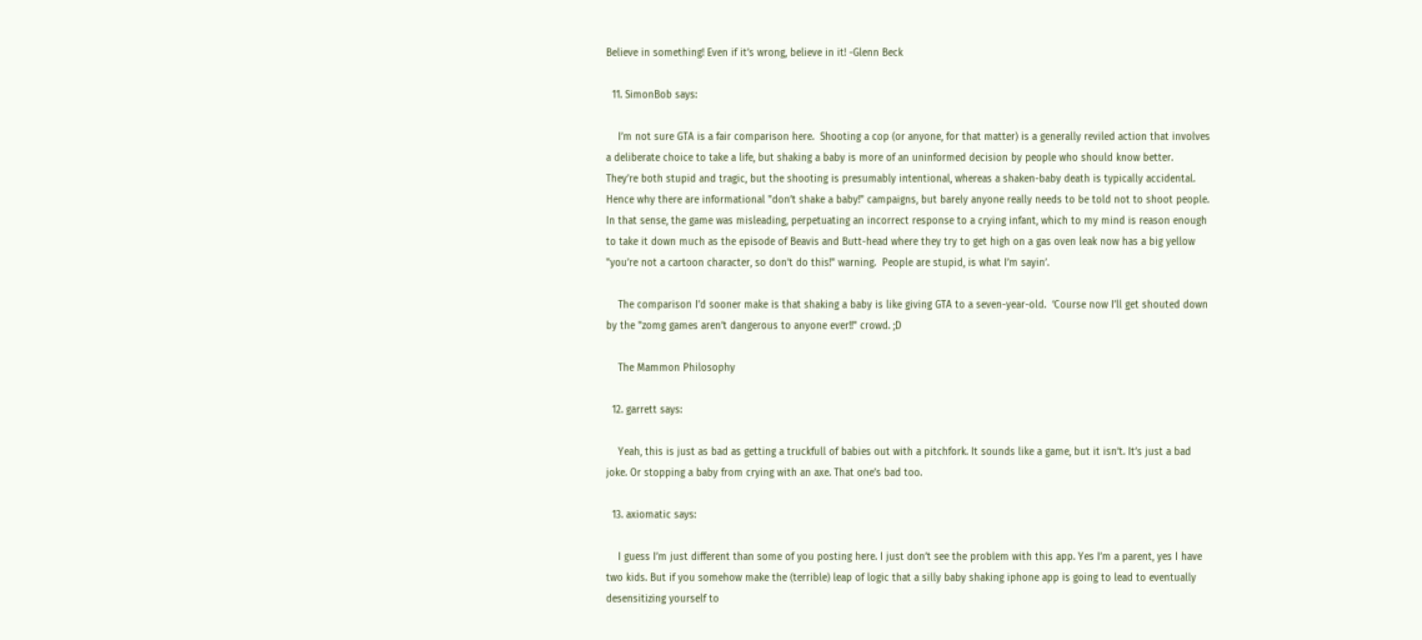Believe in something! Even if it’s wrong, believe in it! -Glenn Beck

  11. SimonBob says:

    I’m not sure GTA is a fair comparison here.  Shooting a cop (or anyone, for that matter) is a generally reviled action that involves a deliberate choice to take a life, but shaking a baby is more of an uninformed decision by people who should know better.  They’re both stupid and tragic, but the shooting is presumably intentional, whereas a shaken-baby death is typically accidental.  Hence why there are informational "don’t shake a baby!" campaigns, but barely anyone really needs to be told not to shoot people.  In that sense, the game was misleading, perpetuating an incorrect response to a crying infant, which to my mind is reason enough to take it down much as the episode of Beavis and Butt-head where they try to get high on a gas oven leak now has a big yellow "you’re not a cartoon character, so don’t do this!" warning.  People are stupid, is what I’m sayin’.

    The comparison I’d sooner make is that shaking a baby is like giving GTA to a seven-year-old.  ‘Course now I’ll get shouted down by the "zomg games aren’t dangerous to anyone ever!!" crowd. ;D

    The Mammon Philosophy

  12. garrett says:

    Yeah, this is just as bad as getting a truckfull of babies out with a pitchfork. It sounds like a game, but it isn’t. It’s just a bad joke. Or stopping a baby from crying with an axe. That one’s bad too.

  13. axiomatic says:

    I guess I’m just different than some of you posting here. I just don’t see the problem with this app. Yes I’m a parent, yes I have two kids. But if you somehow make the (terrible) leap of logic that a silly baby shaking iphone app is going to lead to eventually desensitizing yourself to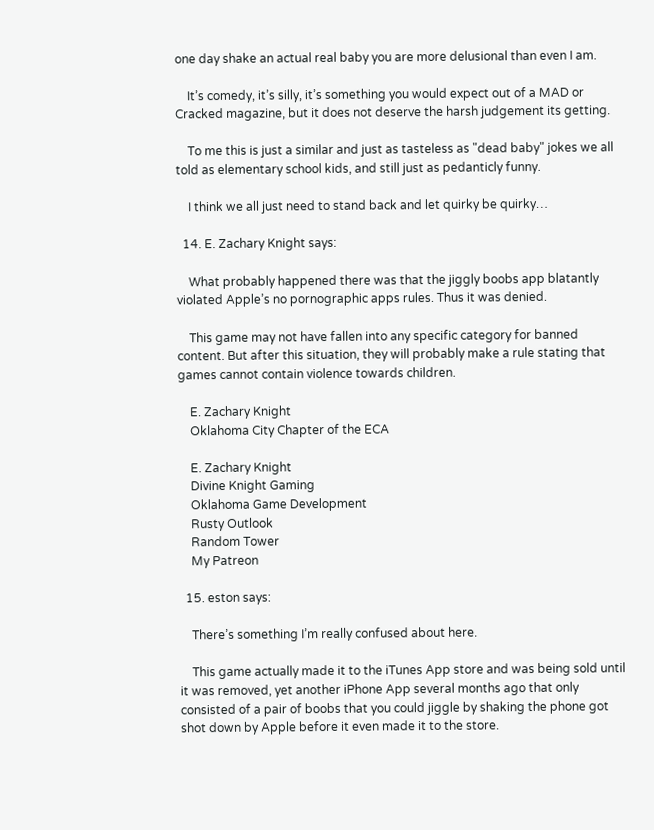one day shake an actual real baby you are more delusional than even I am.

    It’s comedy, it’s silly, it’s something you would expect out of a MAD or Cracked magazine, but it does not deserve the harsh judgement its getting.

    To me this is just a similar and just as tasteless as "dead baby" jokes we all told as elementary school kids, and still just as pedanticly funny.

    I think we all just need to stand back and let quirky be quirky…

  14. E. Zachary Knight says:

    What probably happened there was that the jiggly boobs app blatantly violated Apple’s no pornographic apps rules. Thus it was denied.

    This game may not have fallen into any specific category for banned content. But after this situation, they will probably make a rule stating that games cannot contain violence towards children.

    E. Zachary Knight
    Oklahoma City Chapter of the ECA

    E. Zachary Knight
    Divine Knight Gaming
    Oklahoma Game Development
    Rusty Outlook
    Random Tower
    My Patreon

  15. eston says:

    There’s something I’m really confused about here.

    This game actually made it to the iTunes App store and was being sold until it was removed, yet another iPhone App several months ago that only consisted of a pair of boobs that you could jiggle by shaking the phone got shot down by Apple before it even made it to the store.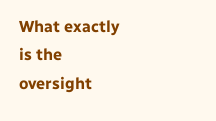What exactly is the oversight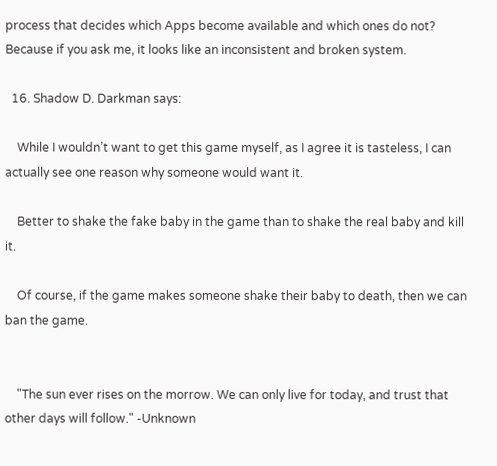process that decides which Apps become available and which ones do not? Because if you ask me, it looks like an inconsistent and broken system.

  16. Shadow D. Darkman says:

    While I wouldn’t want to get this game myself, as I agree it is tasteless, I can actually see one reason why someone would want it.

    Better to shake the fake baby in the game than to shake the real baby and kill it.

    Of course, if the game makes someone shake their baby to death, then we can ban the game.


    "The sun ever rises on the morrow. We can only live for today, and trust that other days will follow." -Unknown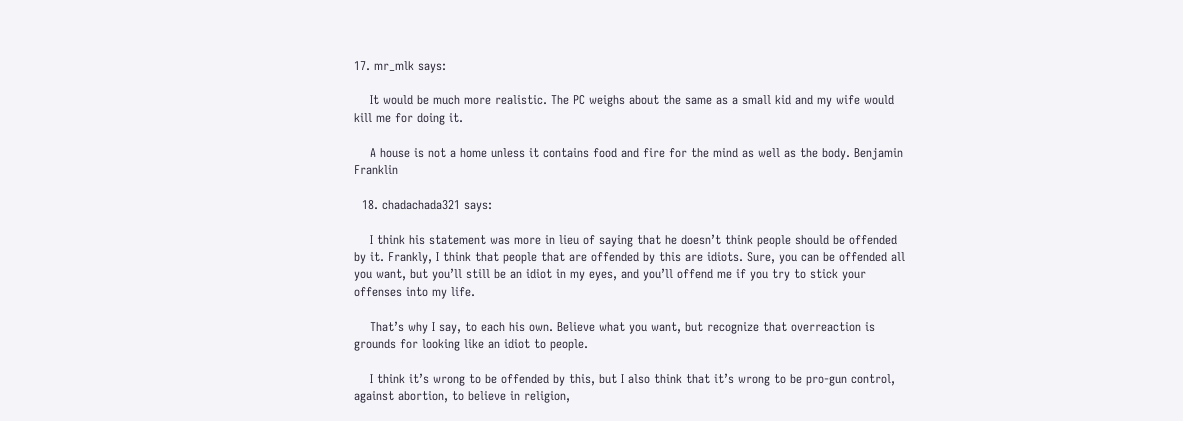17. mr_mlk says:

    It would be much more realistic. The PC weighs about the same as a small kid and my wife would kill me for doing it.

    A house is not a home unless it contains food and fire for the mind as well as the body. Benjamin Franklin

  18. chadachada321 says:

    I think his statement was more in lieu of saying that he doesn’t think people should be offended by it. Frankly, I think that people that are offended by this are idiots. Sure, you can be offended all you want, but you’ll still be an idiot in my eyes, and you’ll offend me if you try to stick your offenses into my life.

    That’s why I say, to each his own. Believe what you want, but recognize that overreaction is grounds for looking like an idiot to people.

    I think it’s wrong to be offended by this, but I also think that it’s wrong to be pro-gun control, against abortion, to believe in religion,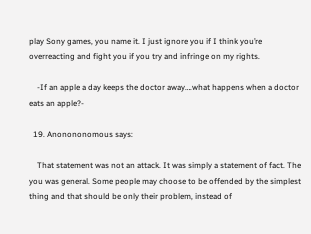play Sony games, you name it. I just ignore you if I think you’re overreacting and fight you if you try and infringe on my rights.

    -If an apple a day keeps the doctor away….what happens when a doctor eats an apple?-

  19. Anonononomous says:

    That statement was not an attack. It was simply a statement of fact. The you was general. Some people may choose to be offended by the simplest thing and that should be only their problem, instead of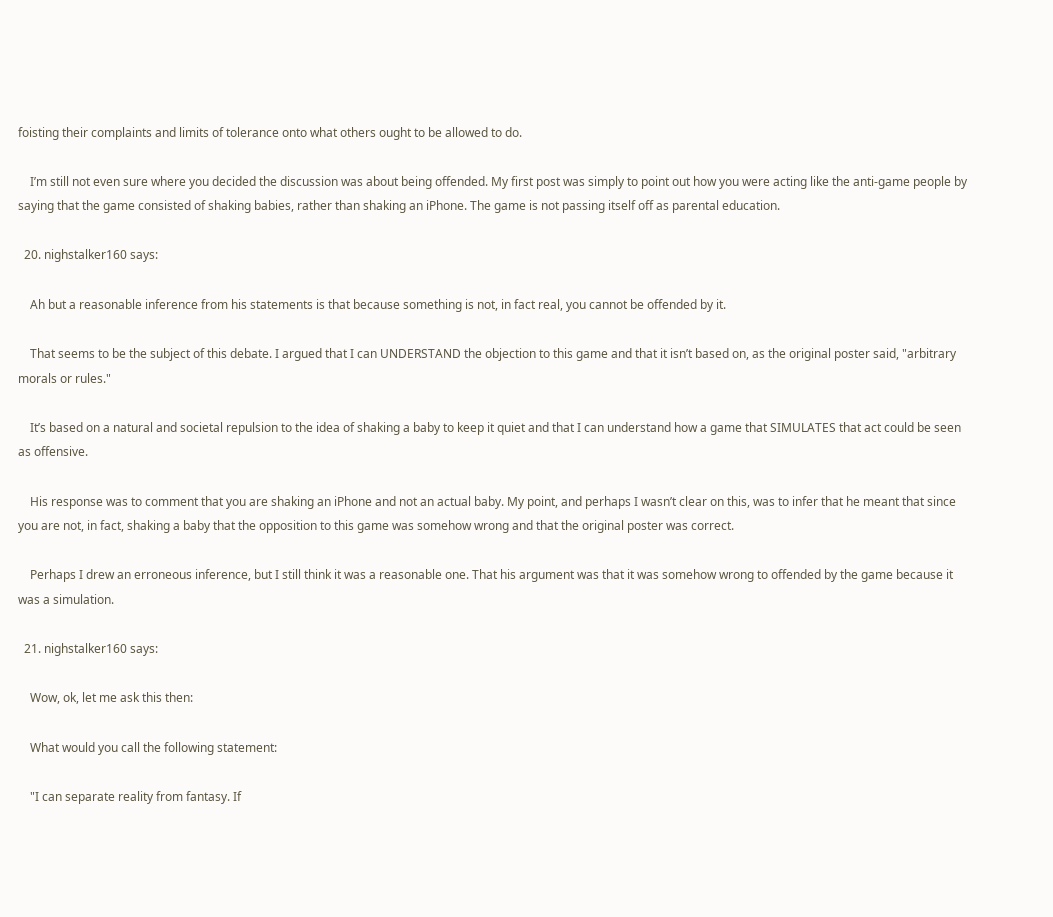foisting their complaints and limits of tolerance onto what others ought to be allowed to do.

    I’m still not even sure where you decided the discussion was about being offended. My first post was simply to point out how you were acting like the anti-game people by saying that the game consisted of shaking babies, rather than shaking an iPhone. The game is not passing itself off as parental education.

  20. nighstalker160 says:

    Ah but a reasonable inference from his statements is that because something is not, in fact real, you cannot be offended by it.

    That seems to be the subject of this debate. I argued that I can UNDERSTAND the objection to this game and that it isn’t based on, as the original poster said, "arbitrary morals or rules."

    It’s based on a natural and societal repulsion to the idea of shaking a baby to keep it quiet and that I can understand how a game that SIMULATES that act could be seen as offensive.

    His response was to comment that you are shaking an iPhone and not an actual baby. My point, and perhaps I wasn’t clear on this, was to infer that he meant that since you are not, in fact, shaking a baby that the opposition to this game was somehow wrong and that the original poster was correct.

    Perhaps I drew an erroneous inference, but I still think it was a reasonable one. That his argument was that it was somehow wrong to offended by the game because it was a simulation.

  21. nighstalker160 says:

    Wow, ok, let me ask this then:

    What would you call the following statement:

    "I can separate reality from fantasy. If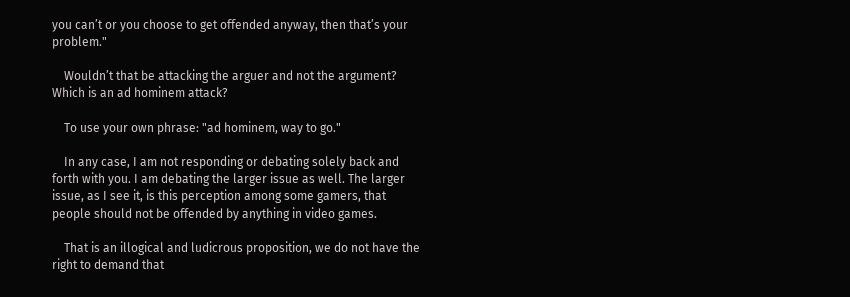you can’t or you choose to get offended anyway, then that’s your problem."

    Wouldn’t that be attacking the arguer and not the argument? Which is an ad hominem attack?

    To use your own phrase: "ad hominem, way to go."

    In any case, I am not responding or debating solely back and forth with you. I am debating the larger issue as well. The larger issue, as I see it, is this perception among some gamers, that people should not be offended by anything in video games.

    That is an illogical and ludicrous proposition, we do not have the right to demand that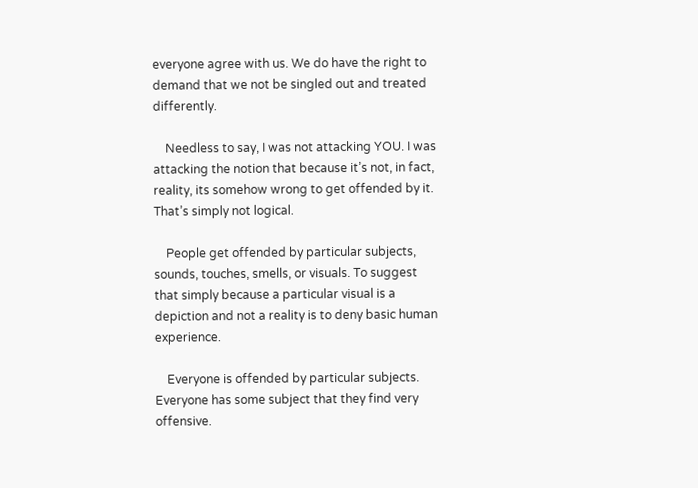everyone agree with us. We do have the right to demand that we not be singled out and treated differently.

    Needless to say, I was not attacking YOU. I was attacking the notion that because it’s not, in fact, reality, its somehow wrong to get offended by it. That’s simply not logical.

    People get offended by particular subjects, sounds, touches, smells, or visuals. To suggest that simply because a particular visual is a depiction and not a reality is to deny basic human experience.

    Everyone is offended by particular subjects. Everyone has some subject that they find very offensive.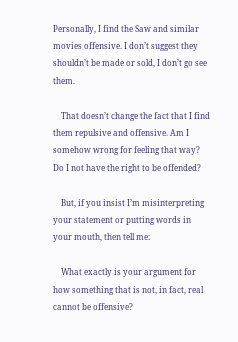Personally, I find the Saw and similar movies offensive. I don’t suggest they shouldn’t be made or sold, I don’t go see them.

    That doesn’t change the fact that I find them repulsive and offensive. Am I somehow wrong for feeling that way? Do I not have the right to be offended?

    But, if you insist I’m misinterpreting your statement or putting words in your mouth, then tell me:

    What exactly is your argument for how something that is not, in fact, real cannot be offensive?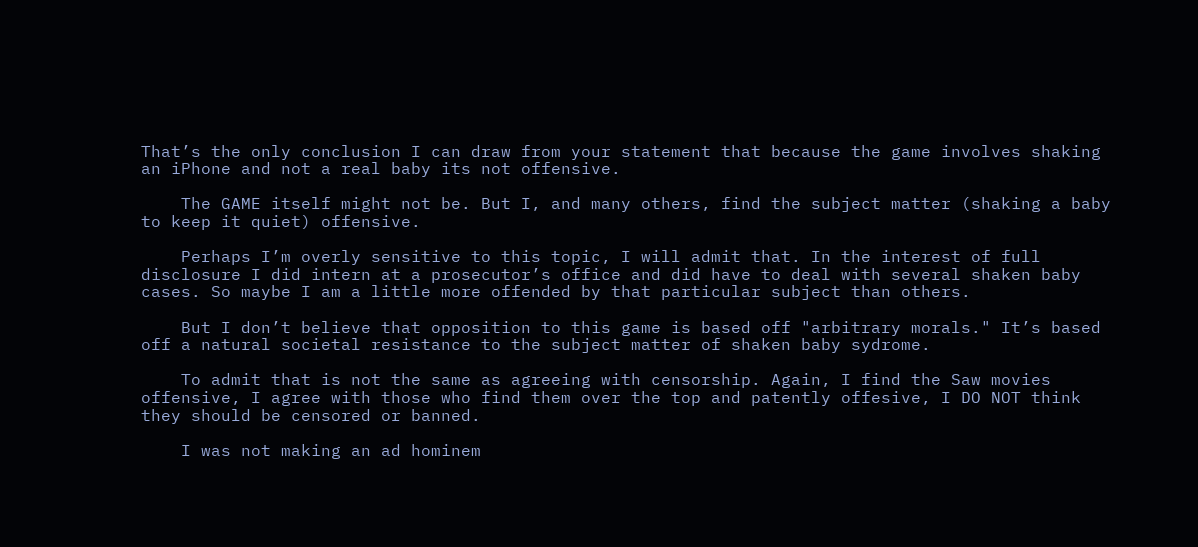That’s the only conclusion I can draw from your statement that because the game involves shaking an iPhone and not a real baby its not offensive.

    The GAME itself might not be. But I, and many others, find the subject matter (shaking a baby to keep it quiet) offensive.

    Perhaps I’m overly sensitive to this topic, I will admit that. In the interest of full disclosure I did intern at a prosecutor’s office and did have to deal with several shaken baby cases. So maybe I am a little more offended by that particular subject than others.

    But I don’t believe that opposition to this game is based off "arbitrary morals." It’s based off a natural societal resistance to the subject matter of shaken baby sydrome.

    To admit that is not the same as agreeing with censorship. Again, I find the Saw movies offensive, I agree with those who find them over the top and patently offesive, I DO NOT think they should be censored or banned.

    I was not making an ad hominem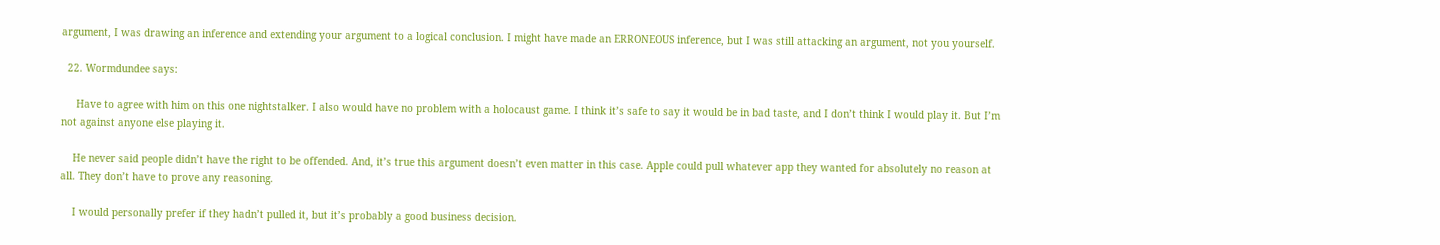argument, I was drawing an inference and extending your argument to a logical conclusion. I might have made an ERRONEOUS inference, but I was still attacking an argument, not you yourself.

  22. Wormdundee says:

     Have to agree with him on this one nightstalker. I also would have no problem with a holocaust game. I think it’s safe to say it would be in bad taste, and I don’t think I would play it. But I’m not against anyone else playing it.

    He never said people didn’t have the right to be offended. And, it’s true this argument doesn’t even matter in this case. Apple could pull whatever app they wanted for absolutely no reason at all. They don’t have to prove any reasoning.

    I would personally prefer if they hadn’t pulled it, but it’s probably a good business decision.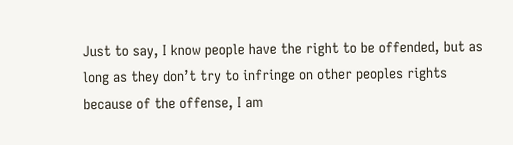Just to say, I know people have the right to be offended, but as long as they don’t try to infringe on other peoples rights because of the offense, I am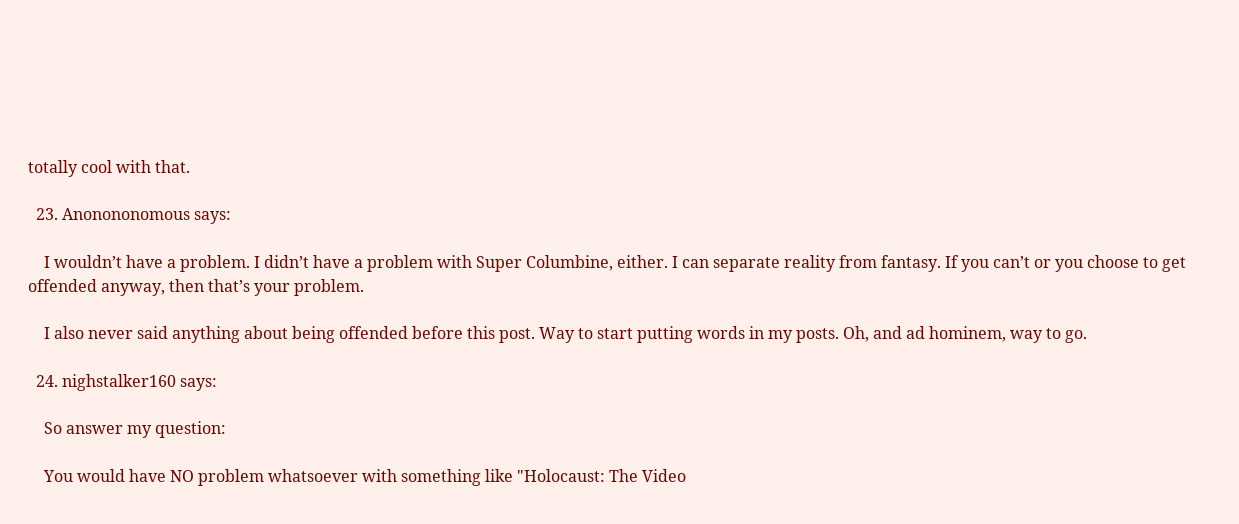totally cool with that.

  23. Anonononomous says:

    I wouldn’t have a problem. I didn’t have a problem with Super Columbine, either. I can separate reality from fantasy. If you can’t or you choose to get offended anyway, then that’s your problem.

    I also never said anything about being offended before this post. Way to start putting words in my posts. Oh, and ad hominem, way to go.

  24. nighstalker160 says:

    So answer my question:

    You would have NO problem whatsoever with something like "Holocaust: The Video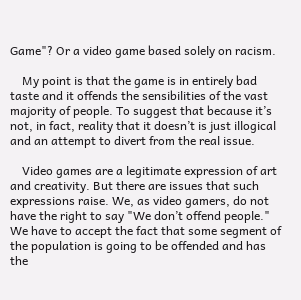Game"? Or a video game based solely on racism.

    My point is that the game is in entirely bad taste and it offends the sensibilities of the vast majority of people. To suggest that because it’s not, in fact, reality that it doesn’t is just illogical and an attempt to divert from the real issue.

    Video games are a legitimate expression of art and creativity. But there are issues that such expressions raise. We, as video gamers, do not have the right to say "We don’t offend people." We have to accept the fact that some segment of the population is going to be offended and has the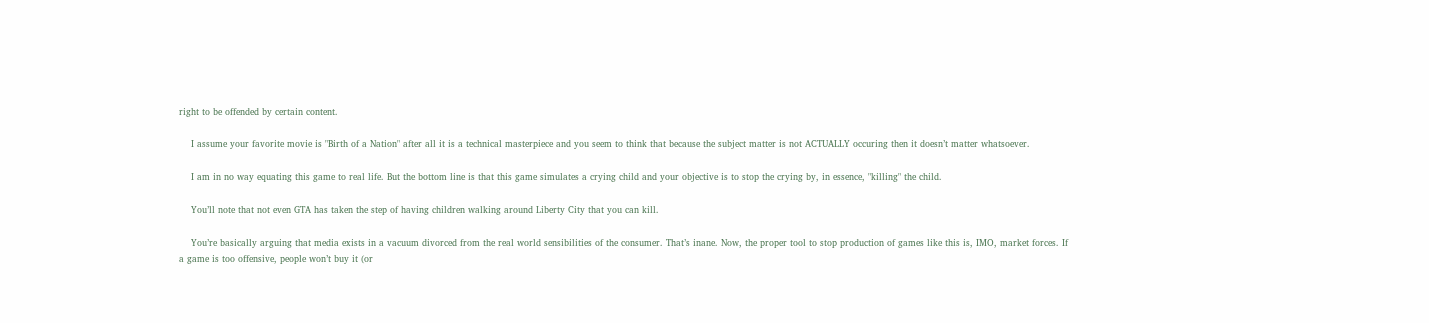right to be offended by certain content.

    I assume your favorite movie is "Birth of a Nation" after all it is a technical masterpiece and you seem to think that because the subject matter is not ACTUALLY occuring then it doesn’t matter whatsoever.

    I am in no way equating this game to real life. But the bottom line is that this game simulates a crying child and your objective is to stop the crying by, in essence, "killing" the child.

    You’ll note that not even GTA has taken the step of having children walking around Liberty City that you can kill.

    You’re basically arguing that media exists in a vacuum divorced from the real world sensibilities of the consumer. That’s inane. Now, the proper tool to stop production of games like this is, IMO, market forces. If a game is too offensive, people won’t buy it (or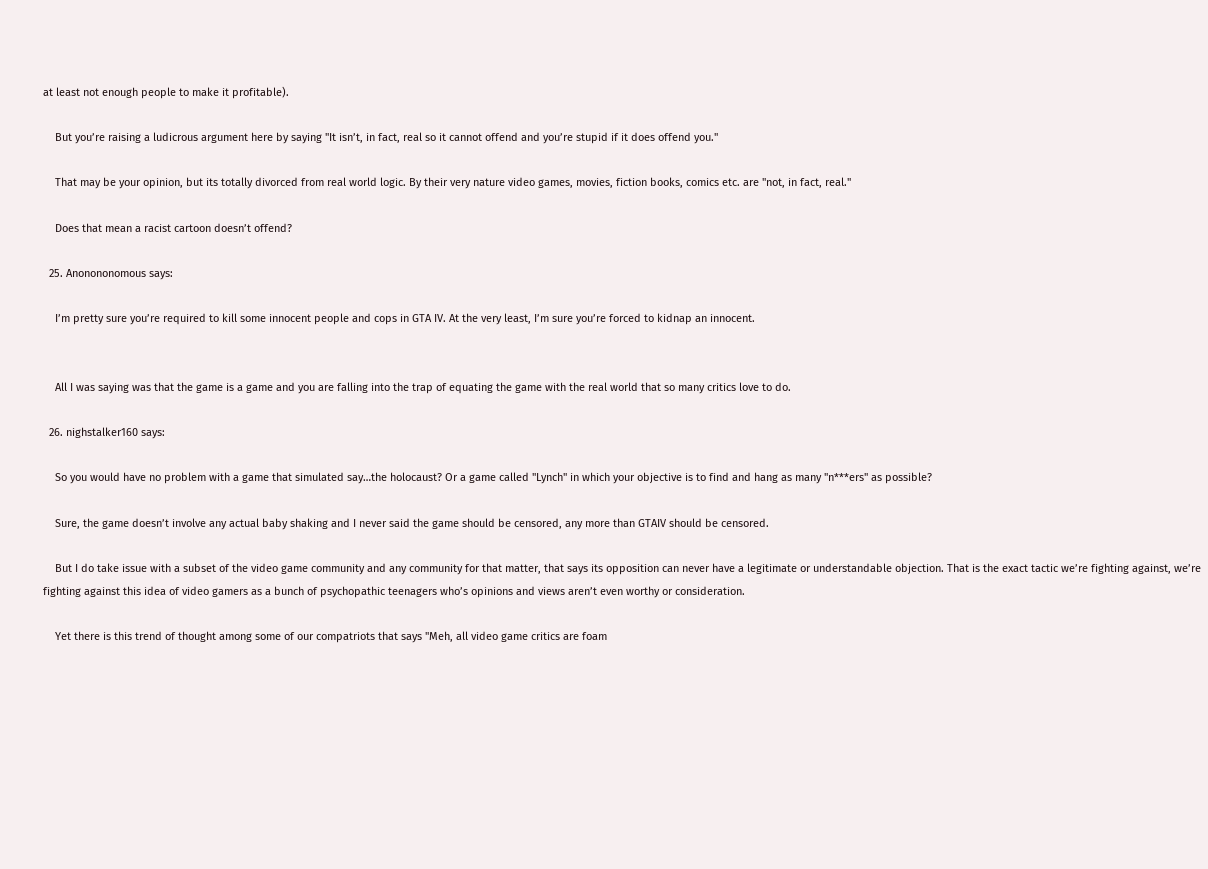at least not enough people to make it profitable).

    But you’re raising a ludicrous argument here by saying "It isn’t, in fact, real so it cannot offend and you’re stupid if it does offend you."

    That may be your opinion, but its totally divorced from real world logic. By their very nature video games, movies, fiction books, comics etc. are "not, in fact, real."

    Does that mean a racist cartoon doesn’t offend?

  25. Anonononomous says:

    I’m pretty sure you’re required to kill some innocent people and cops in GTA IV. At the very least, I’m sure you’re forced to kidnap an innocent.


    All I was saying was that the game is a game and you are falling into the trap of equating the game with the real world that so many critics love to do.

  26. nighstalker160 says:

    So you would have no problem with a game that simulated say…the holocaust? Or a game called "Lynch" in which your objective is to find and hang as many "n***ers" as possible?

    Sure, the game doesn’t involve any actual baby shaking and I never said the game should be censored, any more than GTAIV should be censored.

    But I do take issue with a subset of the video game community and any community for that matter, that says its opposition can never have a legitimate or understandable objection. That is the exact tactic we’re fighting against, we’re fighting against this idea of video gamers as a bunch of psychopathic teenagers who’s opinions and views aren’t even worthy or consideration.

    Yet there is this trend of thought among some of our compatriots that says "Meh, all video game critics are foam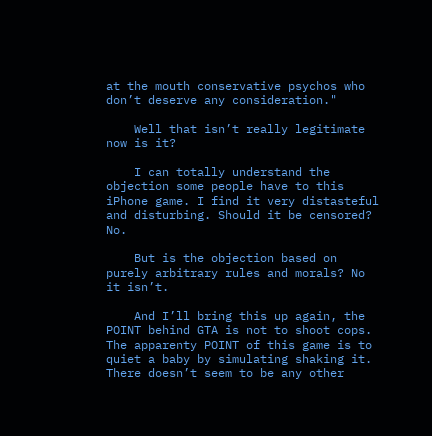at the mouth conservative psychos who don’t deserve any consideration."

    Well that isn’t really legitimate now is it?

    I can totally understand the objection some people have to this iPhone game. I find it very distasteful and disturbing. Should it be censored? No.

    But is the objection based on purely arbitrary rules and morals? No it isn’t.

    And I’ll bring this up again, the POINT behind GTA is not to shoot cops. The apparenty POINT of this game is to quiet a baby by simulating shaking it. There doesn’t seem to be any other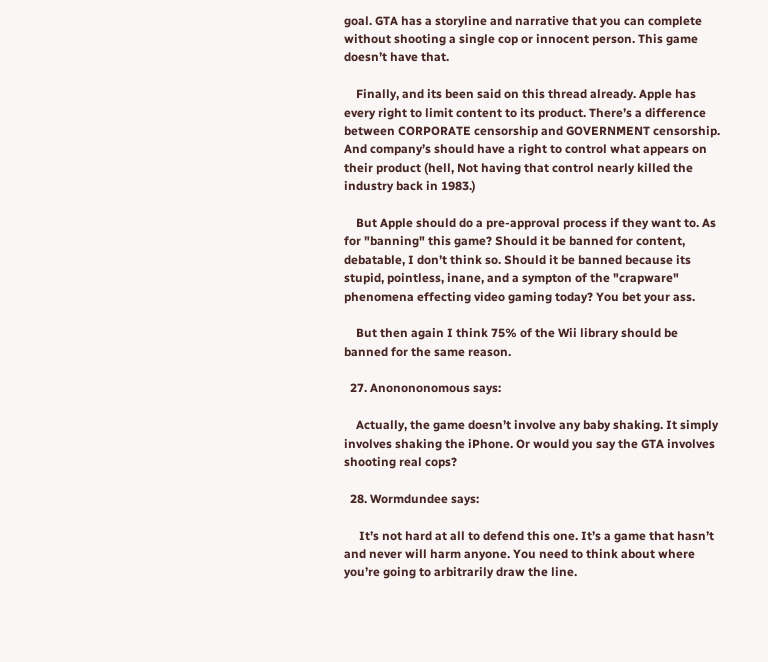goal. GTA has a storyline and narrative that you can complete without shooting a single cop or innocent person. This game doesn’t have that.

    Finally, and its been said on this thread already. Apple has every right to limit content to its product. There’s a difference between CORPORATE censorship and GOVERNMENT censorship. And company’s should have a right to control what appears on their product (hell, Not having that control nearly killed the industry back in 1983.)

    But Apple should do a pre-approval process if they want to. As for "banning" this game? Should it be banned for content, debatable, I don’t think so. Should it be banned because its stupid, pointless, inane, and a sympton of the "crapware" phenomena effecting video gaming today? You bet your ass.

    But then again I think 75% of the Wii library should be banned for the same reason.

  27. Anonononomous says:

    Actually, the game doesn’t involve any baby shaking. It simply involves shaking the iPhone. Or would you say the GTA involves shooting real cops?

  28. Wormdundee says:

     It’s not hard at all to defend this one. It’s a game that hasn’t and never will harm anyone. You need to think about where you’re going to arbitrarily draw the line.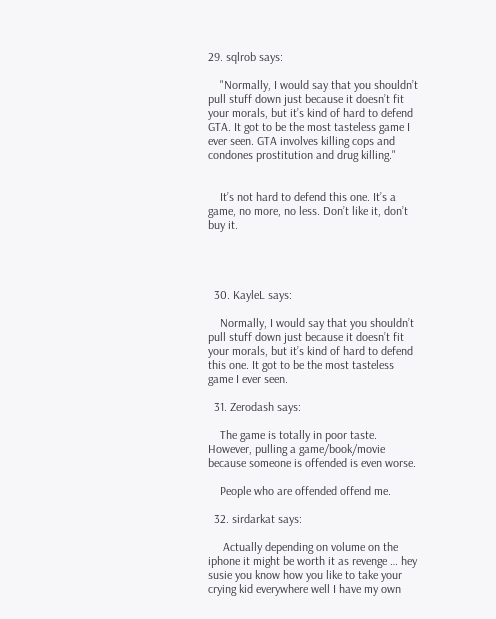29. sqlrob says:

    "Normally, I would say that you shouldn’t pull stuff down just because it doesn’t fit your morals, but it’s kind of hard to defend GTA. It got to be the most tasteless game I ever seen. GTA involves killing cops and condones prostitution and drug killing."


    It’s not hard to defend this one. It’s a game, no more, no less. Don’t like it, don’t buy it.




  30. KayleL says:

    Normally, I would say that you shouldn’t pull stuff down just because it doesn’t fit your morals, but it’s kind of hard to defend this one. It got to be the most tasteless game I ever seen.

  31. Zerodash says:

    The game is totally in poor taste.  However, pulling a game/book/movie because someone is offended is even worse.

    People who are offended offend me.

  32. sirdarkat says:

     Actually depending on volume on the iphone it might be worth it as revenge … hey susie you know how you like to take your crying kid everywhere well I have my own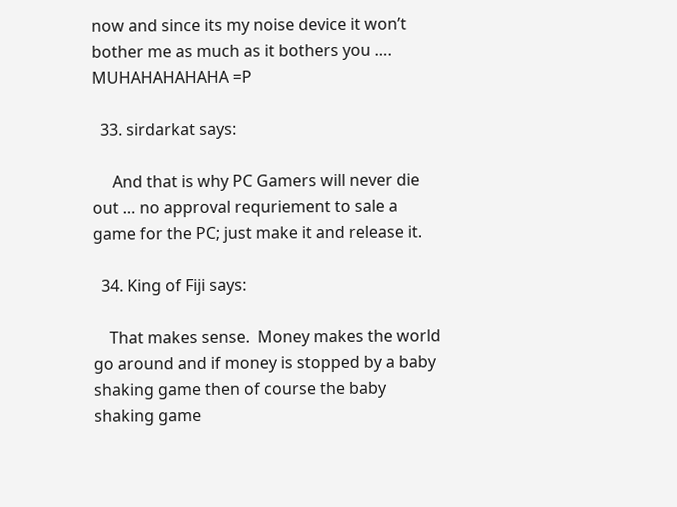now and since its my noise device it won’t bother me as much as it bothers you …. MUHAHAHAHAHA =P

  33. sirdarkat says:

     And that is why PC Gamers will never die out … no approval requriement to sale a game for the PC; just make it and release it.

  34. King of Fiji says:

    That makes sense.  Money makes the world go around and if money is stopped by a baby shaking game then of course the baby shaking game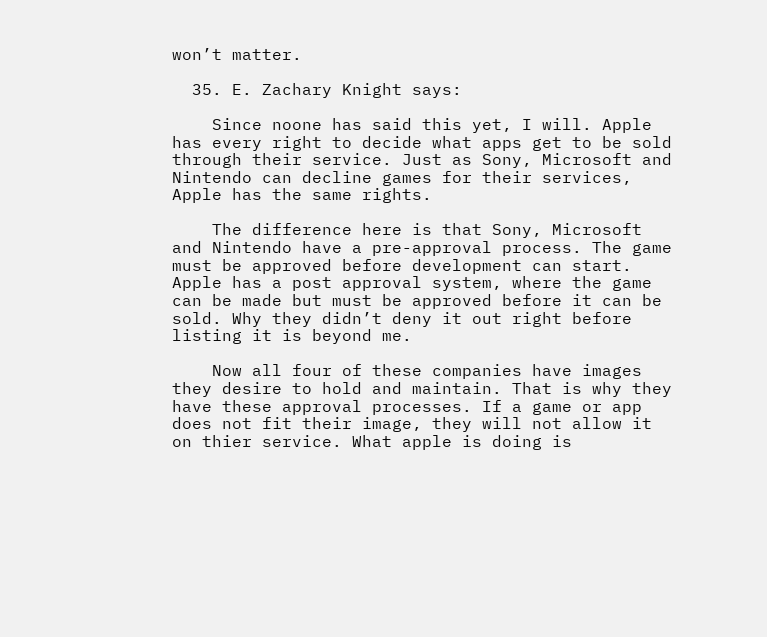won’t matter.

  35. E. Zachary Knight says:

    Since noone has said this yet, I will. Apple has every right to decide what apps get to be sold through their service. Just as Sony, Microsoft and Nintendo can decline games for their services, Apple has the same rights.

    The difference here is that Sony, Microsoft and Nintendo have a pre-approval process. The game must be approved before development can start. Apple has a post approval system, where the game can be made but must be approved before it can be sold. Why they didn’t deny it out right before listing it is beyond me.

    Now all four of these companies have images they desire to hold and maintain. That is why they have these approval processes. If a game or app does not fit their image, they will not allow it on thier service. What apple is doing is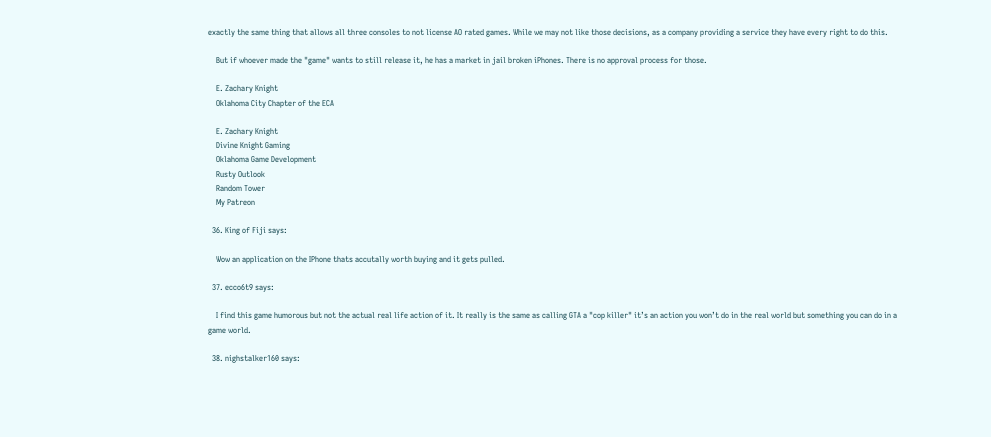exactly the same thing that allows all three consoles to not license AO rated games. While we may not like those decisions, as a company providing a service they have every right to do this.

    But if whoever made the "game" wants to still release it, he has a market in jail broken iPhones. There is no approval process for those.

    E. Zachary Knight
    Oklahoma City Chapter of the ECA

    E. Zachary Knight
    Divine Knight Gaming
    Oklahoma Game Development
    Rusty Outlook
    Random Tower
    My Patreon

  36. King of Fiji says:

    Wow an application on the IPhone thats accutally worth buying and it gets pulled.

  37. ecco6t9 says:

    I find this game humorous but not the actual real life action of it. It really is the same as calling GTA a "cop killer" it’s an action you won’t do in the real world but something you can do in a game world.

  38. nighstalker160 says: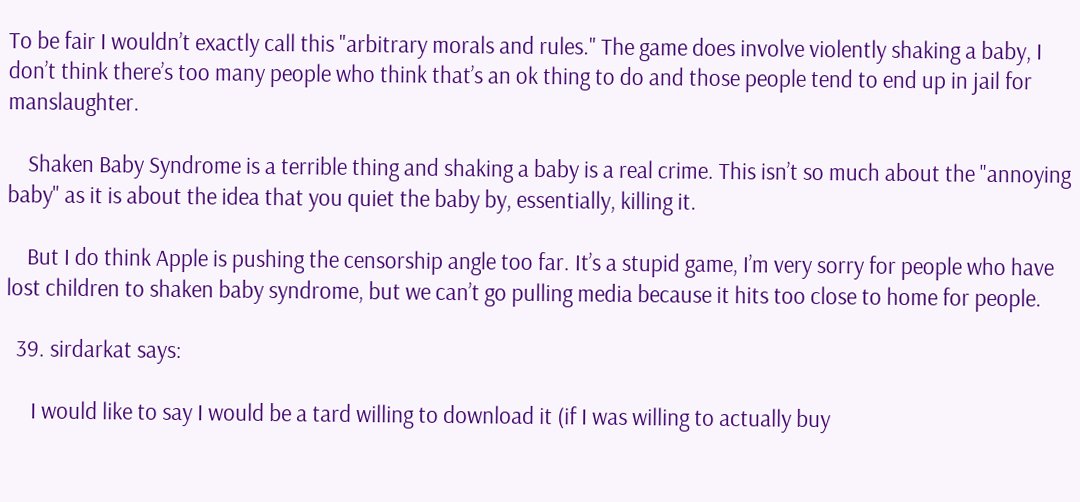To be fair I wouldn’t exactly call this "arbitrary morals and rules." The game does involve violently shaking a baby, I don’t think there’s too many people who think that’s an ok thing to do and those people tend to end up in jail for manslaughter.

    Shaken Baby Syndrome is a terrible thing and shaking a baby is a real crime. This isn’t so much about the "annoying baby" as it is about the idea that you quiet the baby by, essentially, killing it.

    But I do think Apple is pushing the censorship angle too far. It’s a stupid game, I’m very sorry for people who have lost children to shaken baby syndrome, but we can’t go pulling media because it hits too close to home for people.

  39. sirdarkat says:

     I would like to say I would be a tard willing to download it (if I was willing to actually buy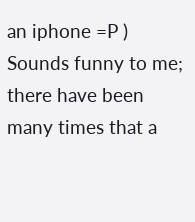an iphone =P )  Sounds funny to me; there have been many times that a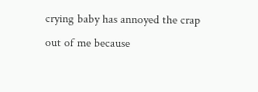crying baby has annoyed the crap out of me because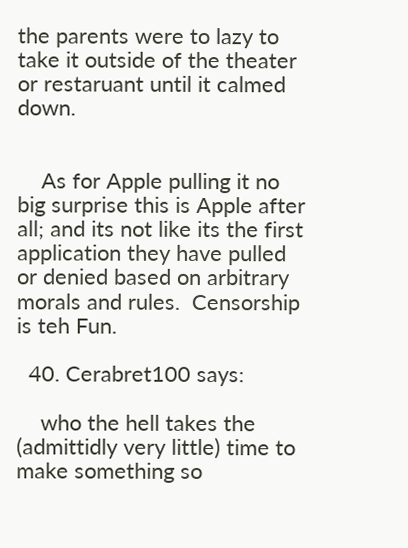the parents were to lazy to take it outside of the theater or restaruant until it calmed down.


    As for Apple pulling it no big surprise this is Apple after all; and its not like its the first application they have pulled or denied based on arbitrary morals and rules.  Censorship is teh Fun.

  40. Cerabret100 says:

    who the hell takes the (admittidly very little) time to make something so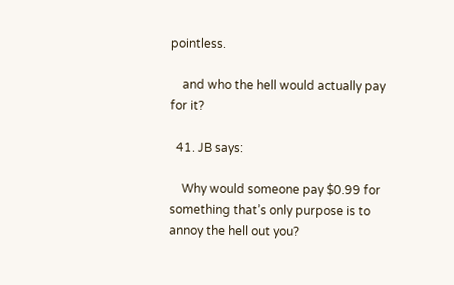pointless.

    and who the hell would actually pay for it?

  41. JB says:

    Why would someone pay $0.99 for something that’s only purpose is to annoy the hell out you?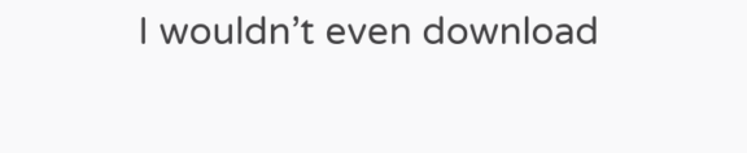I wouldn’t even download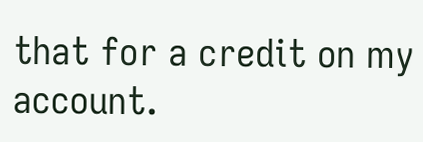that for a credit on my account.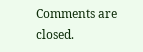Comments are closed.